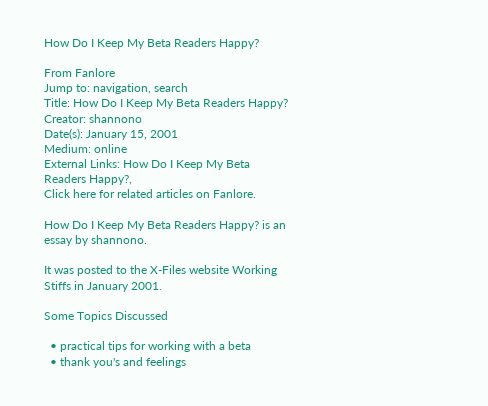How Do I Keep My Beta Readers Happy?

From Fanlore
Jump to: navigation, search
Title: How Do I Keep My Beta Readers Happy?
Creator: shannono
Date(s): January 15, 2001
Medium: online
External Links: How Do I Keep My Beta Readers Happy?,
Click here for related articles on Fanlore.

How Do I Keep My Beta Readers Happy? is an essay by shannono.

It was posted to the X-Files website Working Stiffs in January 2001.

Some Topics Discussed

  • practical tips for working with a beta
  • thank you's and feelings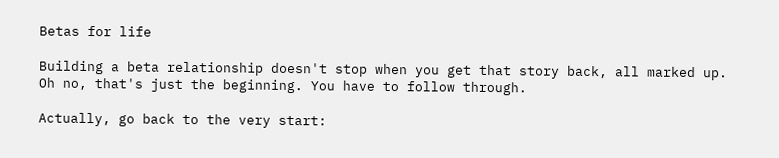Betas for life

Building a beta relationship doesn't stop when you get that story back, all marked up. Oh no, that's just the beginning. You have to follow through.

Actually, go back to the very start: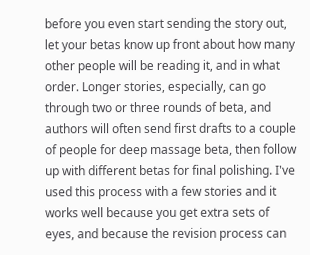before you even start sending the story out, let your betas know up front about how many other people will be reading it, and in what order. Longer stories, especially, can go through two or three rounds of beta, and authors will often send first drafts to a couple of people for deep massage beta, then follow up with different betas for final polishing. I've used this process with a few stories and it works well because you get extra sets of eyes, and because the revision process can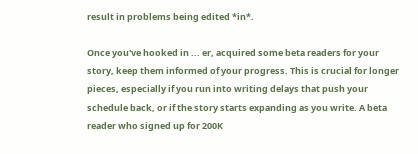result in problems being edited *in*.

Once you've hooked in ... er, acquired some beta readers for your story, keep them informed of your progress. This is crucial for longer pieces, especially if you run into writing delays that push your schedule back, or if the story starts expanding as you write. A beta reader who signed up for 200K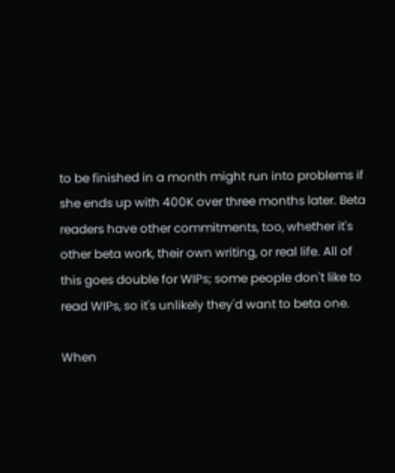to be finished in a month might run into problems if she ends up with 400K over three months later. Beta readers have other commitments, too, whether it's other beta work, their own writing, or real life. All of this goes double for WIPs; some people don't like to read WIPs, so it's unlikely they'd want to beta one.

When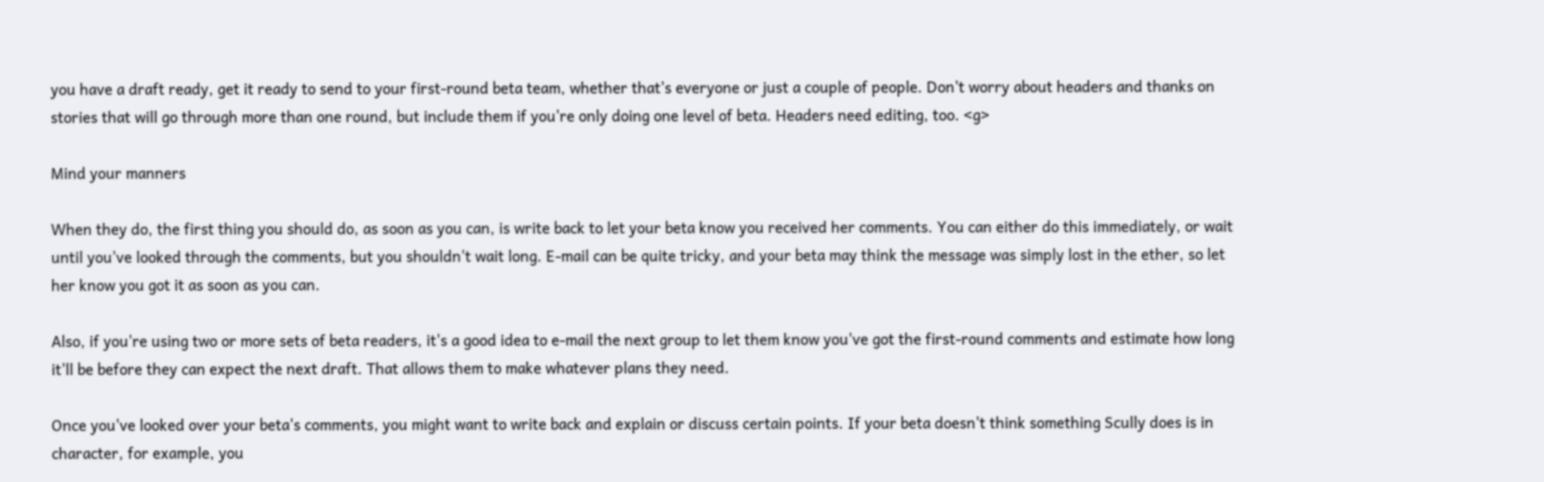you have a draft ready, get it ready to send to your first-round beta team, whether that's everyone or just a couple of people. Don't worry about headers and thanks on stories that will go through more than one round, but include them if you're only doing one level of beta. Headers need editing, too. <g>

Mind your manners

When they do, the first thing you should do, as soon as you can, is write back to let your beta know you received her comments. You can either do this immediately, or wait until you've looked through the comments, but you shouldn't wait long. E-mail can be quite tricky, and your beta may think the message was simply lost in the ether, so let her know you got it as soon as you can.

Also, if you're using two or more sets of beta readers, it's a good idea to e-mail the next group to let them know you've got the first-round comments and estimate how long it'll be before they can expect the next draft. That allows them to make whatever plans they need.

Once you've looked over your beta's comments, you might want to write back and explain or discuss certain points. If your beta doesn't think something Scully does is in character, for example, you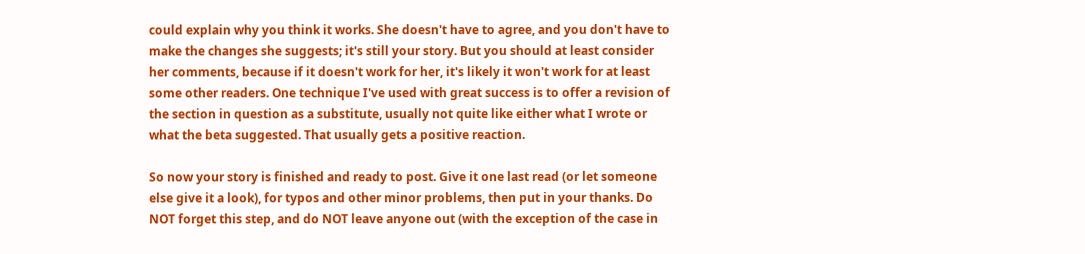could explain why you think it works. She doesn't have to agree, and you don't have to make the changes she suggests; it's still your story. But you should at least consider her comments, because if it doesn't work for her, it's likely it won't work for at least some other readers. One technique I've used with great success is to offer a revision of the section in question as a substitute, usually not quite like either what I wrote or what the beta suggested. That usually gets a positive reaction.

So now your story is finished and ready to post. Give it one last read (or let someone else give it a look), for typos and other minor problems, then put in your thanks. Do NOT forget this step, and do NOT leave anyone out (with the exception of the case in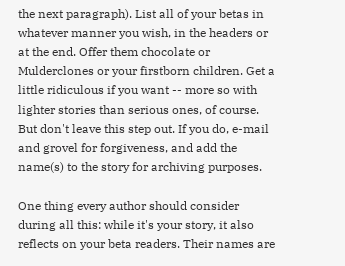the next paragraph). List all of your betas in whatever manner you wish, in the headers or at the end. Offer them chocolate or Mulderclones or your firstborn children. Get a little ridiculous if you want -- more so with lighter stories than serious ones, of course. But don't leave this step out. If you do, e-mail and grovel for forgiveness, and add the name(s) to the story for archiving purposes.

One thing every author should consider during all this: while it's your story, it also reflects on your beta readers. Their names are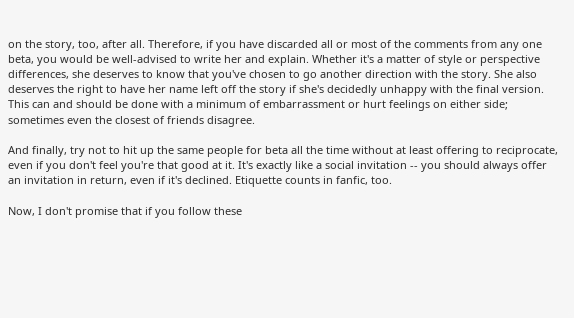on the story, too, after all. Therefore, if you have discarded all or most of the comments from any one beta, you would be well-advised to write her and explain. Whether it's a matter of style or perspective differences, she deserves to know that you've chosen to go another direction with the story. She also deserves the right to have her name left off the story if she's decidedly unhappy with the final version. This can and should be done with a minimum of embarrassment or hurt feelings on either side; sometimes even the closest of friends disagree.

And finally, try not to hit up the same people for beta all the time without at least offering to reciprocate, even if you don't feel you're that good at it. It's exactly like a social invitation -- you should always offer an invitation in return, even if it's declined. Etiquette counts in fanfic, too.

Now, I don't promise that if you follow these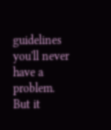guidelines you'll never have a problem. But it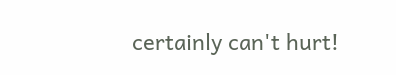certainly can't hurt!